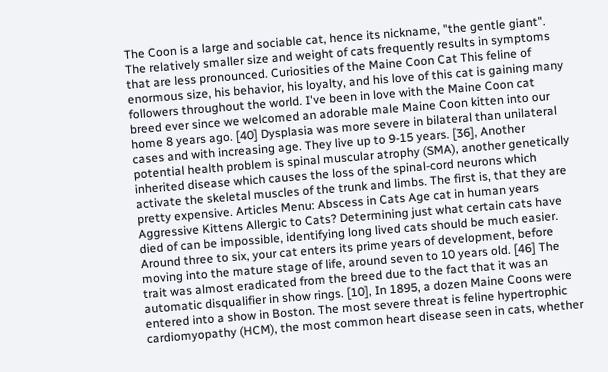The Coon is a large and sociable cat, hence its nickname, "the gentle giant". The relatively smaller size and weight of cats frequently results in symptoms that are less pronounced. Curiosities of the Maine Coon Cat This feline of enormous size, his behavior, his loyalty, and his love of this cat is gaining many followers throughout the world. I've been in love with the Maine Coon cat breed ever since we welcomed an adorable male Maine Coon kitten into our home 8 years ago. [40] Dysplasia was more severe in bilateral than unilateral cases and with increasing age. They live up to 9-15 years. [36], Another potential health problem is spinal muscular atrophy (SMA), another genetically inherited disease which causes the loss of the spinal-cord neurons which activate the skeletal muscles of the trunk and limbs. The first is, that they are pretty expensive. Articles Menu: Abscess in Cats Age cat in human years Aggressive Kittens Allergic to Cats? Determining just what certain cats have died of can be impossible, identifying long lived cats should be much easier. Around three to six, your cat enters its prime years of development, before moving into the mature stage of life, around seven to 10 years old. [46] The trait was almost eradicated from the breed due to the fact that it was an automatic disqualifier in show rings. [10], In 1895, a dozen Maine Coons were entered into a show in Boston. The most severe threat is feline hypertrophic cardiomyopathy (HCM), the most common heart disease seen in cats, whether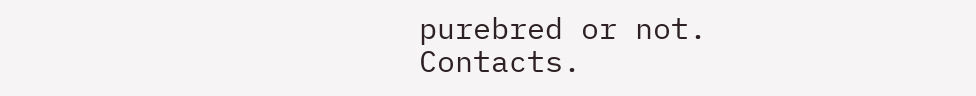purebred or not. Contacts.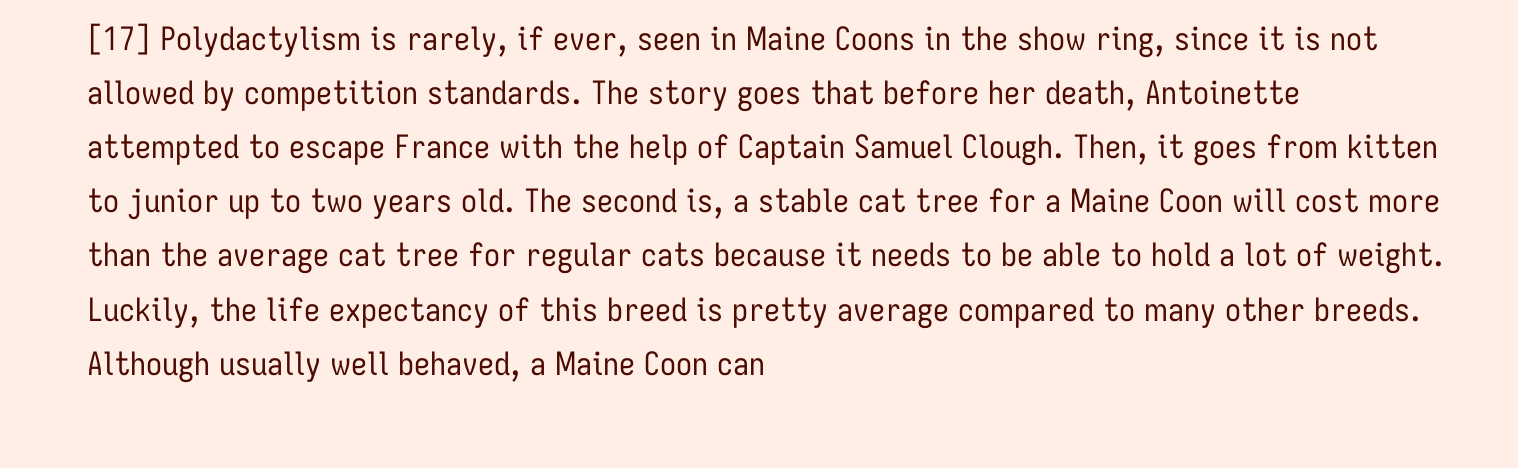[17] Polydactylism is rarely, if ever, seen in Maine Coons in the show ring, since it is not allowed by competition standards. The story goes that before her death, Antoinette attempted to escape France with the help of Captain Samuel Clough. Then, it goes from kitten to junior up to two years old. The second is, a stable cat tree for a Maine Coon will cost more than the average cat tree for regular cats because it needs to be able to hold a lot of weight. Luckily, the life expectancy of this breed is pretty average compared to many other breeds. Although usually well behaved, a Maine Coon can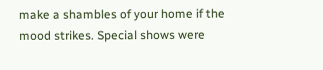make a shambles of your home if the mood strikes. Special shows were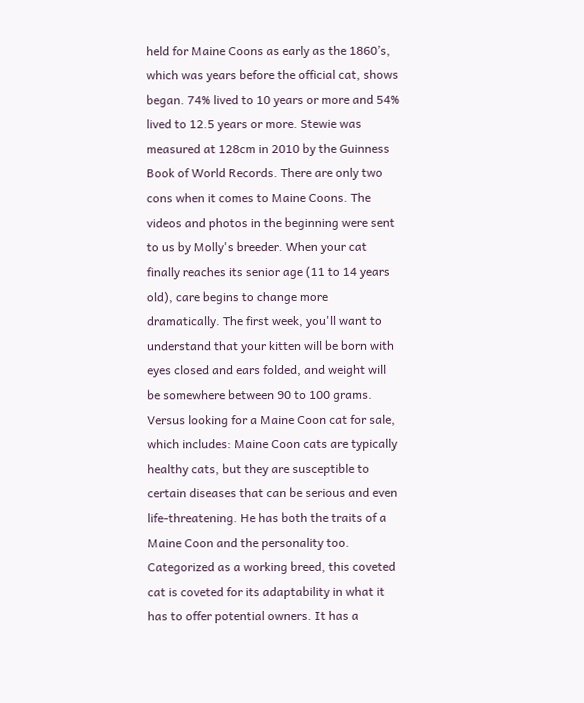held for Maine Coons as early as the 1860’s, which was years before the official cat, shows began. 74% lived to 10 years or more and 54% lived to 12.5 years or more. Stewie was measured at 128cm in 2010 by the Guinness Book of World Records. There are only two cons when it comes to Maine Coons. The videos and photos in the beginning were sent to us by Molly's breeder. When your cat finally reaches its senior age (11 to 14 years old), care begins to change more dramatically. The first week, you'll want to understand that your kitten will be born with eyes closed and ears folded, and weight will be somewhere between 90 to 100 grams. Versus looking for a Maine Coon cat for sale, which includes: Maine Coon cats are typically healthy cats, but they are susceptible to certain diseases that can be serious and even life-threatening. He has both the traits of a Maine Coon and the personality too. Categorized as a working breed, this coveted cat is coveted for its adaptability in what it has to offer potential owners. It has a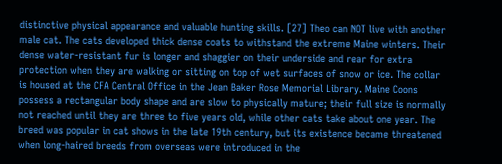distinctive physical appearance and valuable hunting skills. [27] Theo can NOT live with another male cat. The cats developed thick dense coats to withstand the extreme Maine winters. Their dense water-resistant fur is longer and shaggier on their underside and rear for extra protection when they are walking or sitting on top of wet surfaces of snow or ice. The collar is housed at the CFA Central Office in the Jean Baker Rose Memorial Library. Maine Coons possess a rectangular body shape and are slow to physically mature; their full size is normally not reached until they are three to five years old, while other cats take about one year. The breed was popular in cat shows in the late 19th century, but its existence became threatened when long-haired breeds from overseas were introduced in the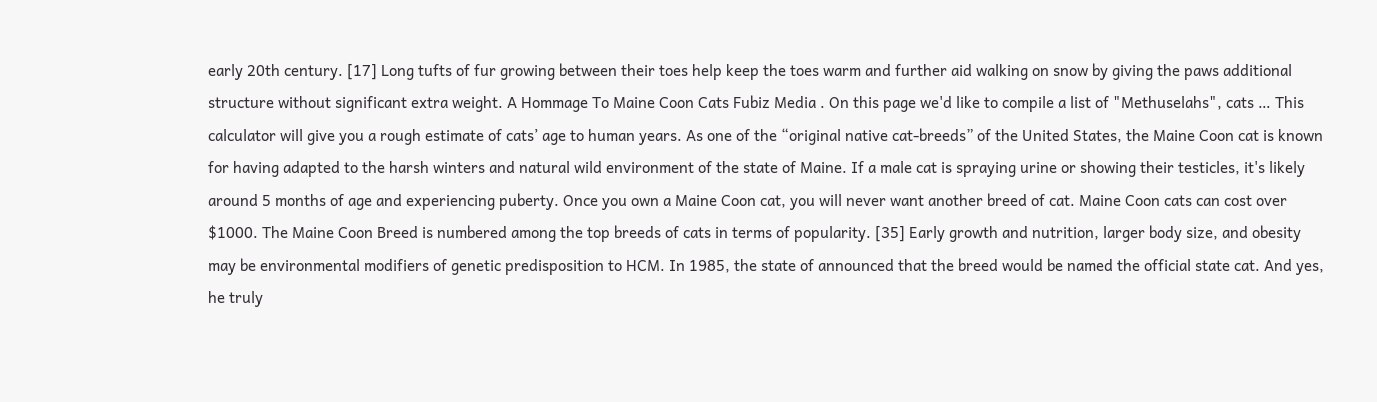early 20th century. [17] Long tufts of fur growing between their toes help keep the toes warm and further aid walking on snow by giving the paws additional structure without significant extra weight. A Hommage To Maine Coon Cats Fubiz Media . On this page we'd like to compile a list of "Methuselahs", cats … This calculator will give you a rough estimate of cats’ age to human years. As one of the “original native cat-breeds” of the United States, the Maine Coon cat is known for having adapted to the harsh winters and natural wild environment of the state of Maine. If a male cat is spraying urine or showing their testicles, it's likely around 5 months of age and experiencing puberty. Once you own a Maine Coon cat, you will never want another breed of cat. Maine Coon cats can cost over $1000. The Maine Coon Breed is numbered among the top breeds of cats in terms of popularity. [35] Early growth and nutrition, larger body size, and obesity may be environmental modifiers of genetic predisposition to HCM. In 1985, the state of announced that the breed would be named the official state cat. And yes, he truly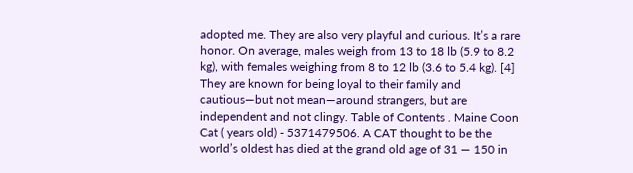adopted me. They are also very playful and curious. It’s a rare honor. On average, males weigh from 13 to 18 lb (5.9 to 8.2 kg), with females weighing from 8 to 12 lb (3.6 to 5.4 kg). [4] They are known for being loyal to their family and cautious—but not mean—around strangers, but are independent and not clingy. Table of Contents . Maine Coon Cat ( years old) - 5371479506. A CAT thought to be the world’s oldest has died at the grand old age of 31 — 150 in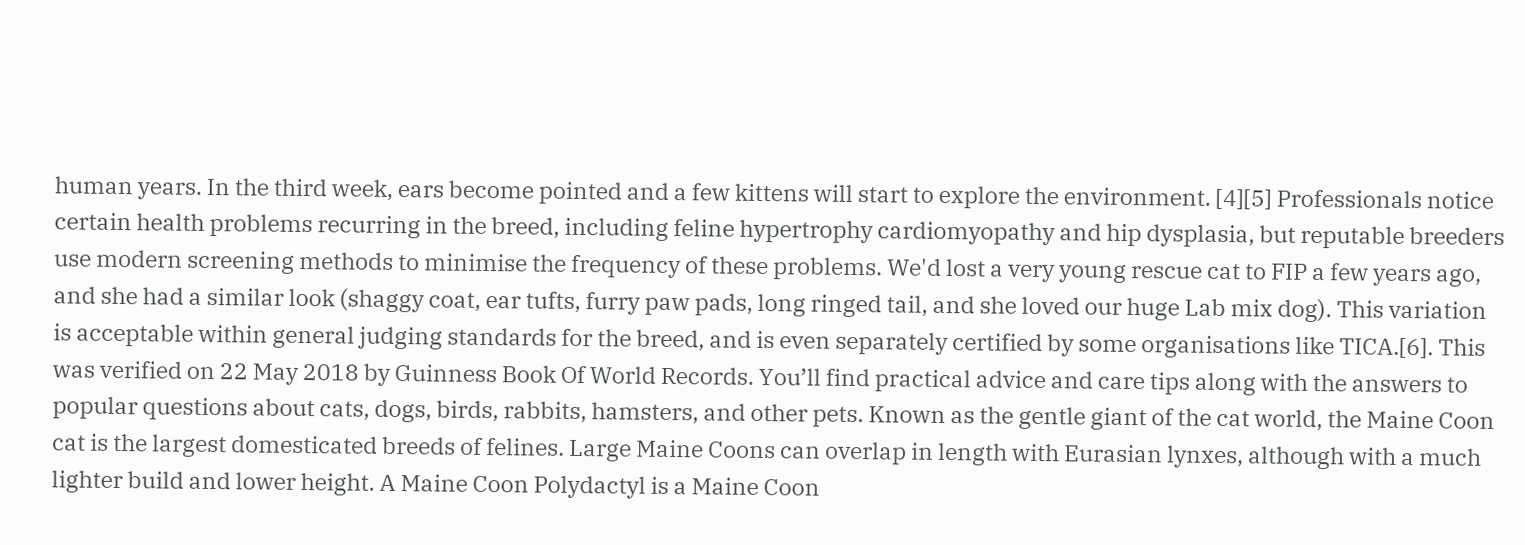human years. In the third week, ears become pointed and a few kittens will start to explore the environment. [4][5] Professionals notice certain health problems recurring in the breed, including feline hypertrophy cardiomyopathy and hip dysplasia, but reputable breeders use modern screening methods to minimise the frequency of these problems. We'd lost a very young rescue cat to FIP a few years ago, and she had a similar look (shaggy coat, ear tufts, furry paw pads, long ringed tail, and she loved our huge Lab mix dog). This variation is acceptable within general judging standards for the breed, and is even separately certified by some organisations like TICA.[6]. This was verified on 22 May 2018 by Guinness Book Of World Records. You’ll find practical advice and care tips along with the answers to popular questions about cats, dogs, birds, rabbits, hamsters, and other pets. Known as the gentle giant of the cat world, the Maine Coon cat is the largest domesticated breeds of felines. Large Maine Coons can overlap in length with Eurasian lynxes, although with a much lighter build and lower height. A Maine Coon Polydactyl is a Maine Coon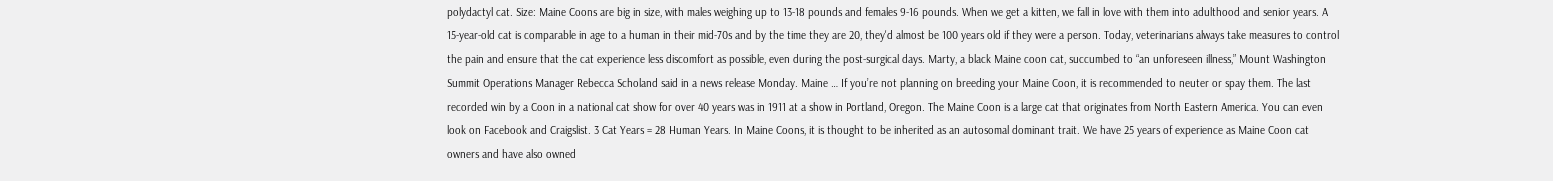polydactyl cat. Size: Maine Coons are big in size, with males weighing up to 13-18 pounds and females 9-16 pounds. When we get a kitten, we fall in love with them into adulthood and senior years. A 15-year-old cat is comparable in age to a human in their mid-70s and by the time they are 20, they'd almost be 100 years old if they were a person. Today, veterinarians always take measures to control the pain and ensure that the cat experience less discomfort as possible, even during the post-surgical days. Marty, a black Maine coon cat, succumbed to “an unforeseen illness,” Mount Washington Summit Operations Manager Rebecca Scholand said in a news release Monday. Maine … If you’re not planning on breeding your Maine Coon, it is recommended to neuter or spay them. The last recorded win by a Coon in a national cat show for over 40 years was in 1911 at a show in Portland, Oregon. The Maine Coon is a large cat that originates from North Eastern America. You can even look on Facebook and Craigslist. 3 Cat Years = 28 Human Years. In Maine Coons, it is thought to be inherited as an autosomal dominant trait. We have 25 years of experience as Maine Coon cat owners and have also owned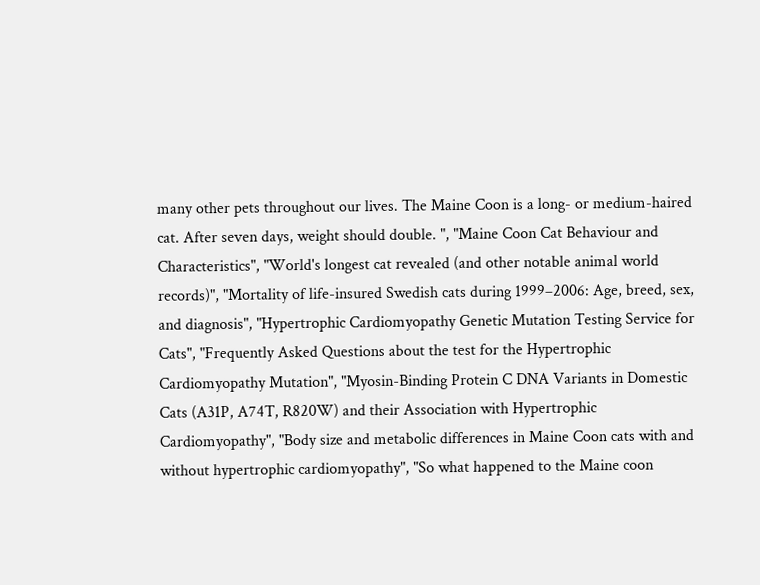many other pets throughout our lives. The Maine Coon is a long- or medium-haired cat. After seven days, weight should double. ", "Maine Coon Cat Behaviour and Characteristics", "World's longest cat revealed (and other notable animal world records)", "Mortality of life-insured Swedish cats during 1999–2006: Age, breed, sex, and diagnosis", "Hypertrophic Cardiomyopathy Genetic Mutation Testing Service for Cats", "Frequently Asked Questions about the test for the Hypertrophic Cardiomyopathy Mutation", "Myosin-Binding Protein C DNA Variants in Domestic Cats (A31P, A74T, R820W) and their Association with Hypertrophic Cardiomyopathy", "Body size and metabolic differences in Maine Coon cats with and without hypertrophic cardiomyopathy", "So what happened to the Maine coon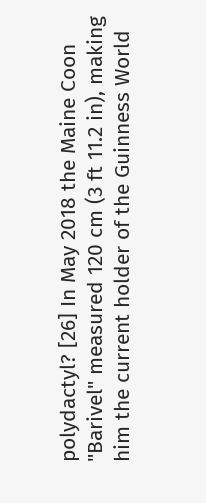polydactyl? [26] In May 2018 the Maine Coon "Barivel" measured 120 cm (3 ft 11.2 in), making him the current holder of the Guinness World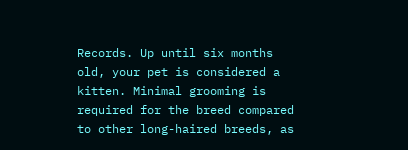Records. Up until six months old, your pet is considered a kitten. Minimal grooming is required for the breed compared to other long-haired breeds, as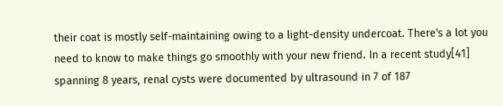their coat is mostly self-maintaining owing to a light-density undercoat. There's a lot you need to know to make things go smoothly with your new friend. In a recent study[41] spanning 8 years, renal cysts were documented by ultrasound in 7 of 187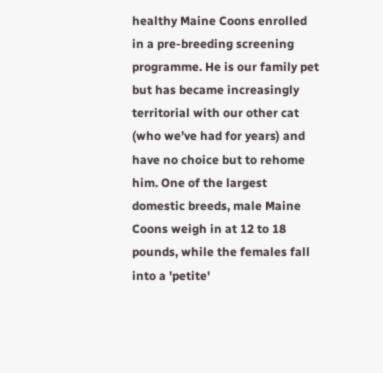healthy Maine Coons enrolled in a pre-breeding screening programme. He is our family pet but has became increasingly territorial with our other cat (who we’ve had for years) and have no choice but to rehome him. One of the largest domestic breeds, male Maine Coons weigh in at 12 to 18 pounds, while the females fall into a 'petite'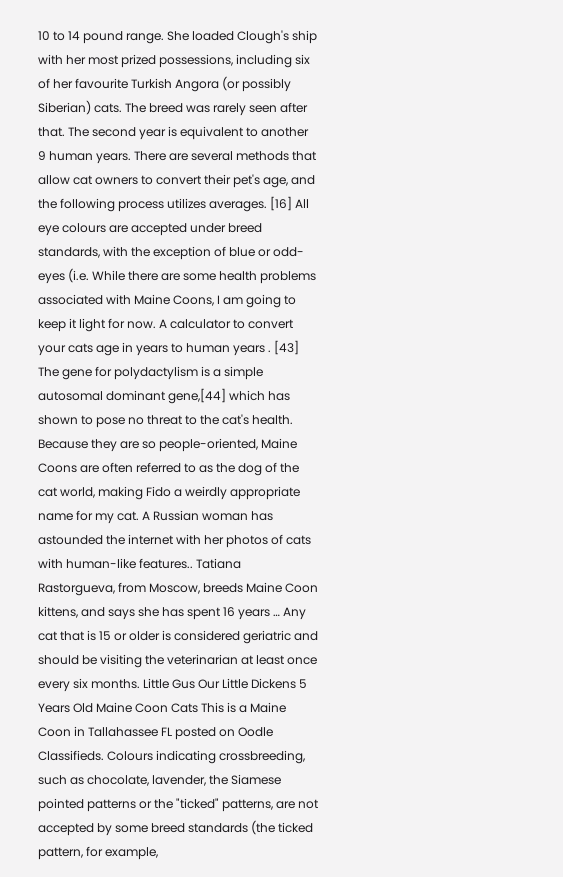10 to 14 pound range. She loaded Clough's ship with her most prized possessions, including six of her favourite Turkish Angora (or possibly Siberian) cats. The breed was rarely seen after that. The second year is equivalent to another 9 human years. There are several methods that allow cat owners to convert their pet's age, and the following process utilizes averages. [16] All eye colours are accepted under breed standards, with the exception of blue or odd-eyes (i.e. While there are some health problems associated with Maine Coons, I am going to keep it light for now. A calculator to convert your cats age in years to human years . [43] The gene for polydactylism is a simple autosomal dominant gene,[44] which has shown to pose no threat to the cat's health. Because they are so people-oriented, Maine Coons are often referred to as the dog of the cat world, making Fido a weirdly appropriate name for my cat. A Russian woman has astounded the internet with her photos of cats with human-like features.. Tatiana Rastorgueva, from Moscow, breeds Maine Coon kittens, and says she has spent 16 years … Any cat that is 15 or older is considered geriatric and should be visiting the veterinarian at least once every six months. Little Gus Our Little Dickens 5 Years Old Maine Coon Cats This is a Maine Coon in Tallahassee FL posted on Oodle Classifieds. Colours indicating crossbreeding, such as chocolate, lavender, the Siamese pointed patterns or the "ticked" patterns, are not accepted by some breed standards (the ticked pattern, for example,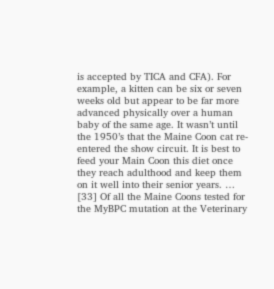is accepted by TICA and CFA). For example, a kitten can be six or seven weeks old but appear to be far more advanced physically over a human baby of the same age. It wasn’t until the 1950’s that the Maine Coon cat re-entered the show circuit. It is best to feed your Main Coon this diet once they reach adulthood and keep them on it well into their senior years. … [33] Of all the Maine Coons tested for the MyBPC mutation at the Veterinary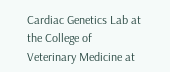Cardiac Genetics Lab at the College of Veterinary Medicine at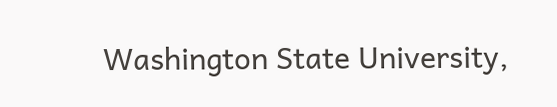Washington State University,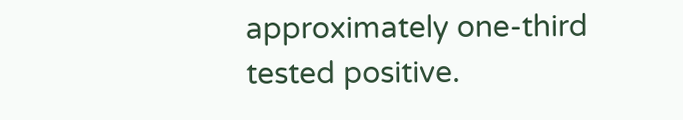approximately one-third tested positive.